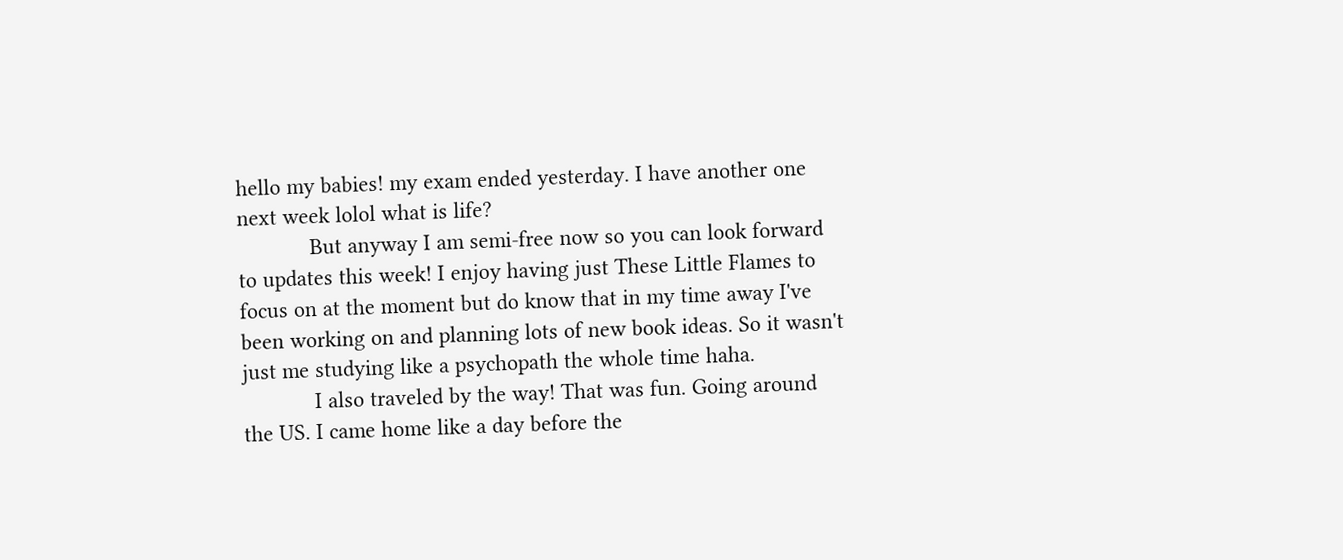hello my babies! my exam ended yesterday. I have another one next week lolol what is life?
            But anyway I am semi-free now so you can look forward to updates this week! I enjoy having just These Little Flames to focus on at the moment but do know that in my time away I've been working on and planning lots of new book ideas. So it wasn't just me studying like a psychopath the whole time haha.
            I also traveled by the way! That was fun. Going around the US. I came home like a day before the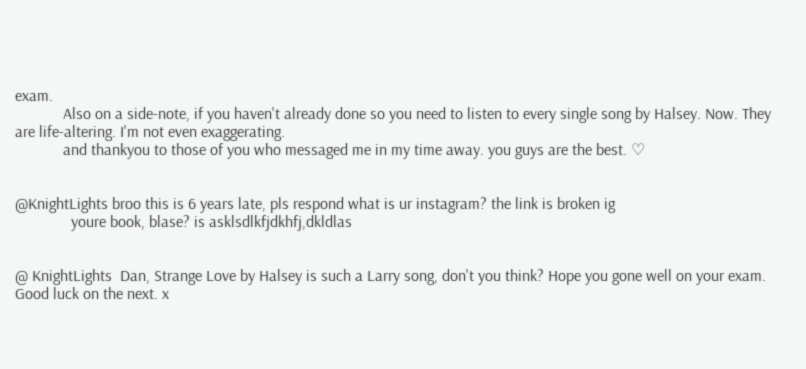exam.
            Also on a side-note, if you haven't already done so you need to listen to every single song by Halsey. Now. They are life-altering. I'm not even exaggerating.
            and thankyou to those of you who messaged me in my time away. you guys are the best. ♡


@KnightLights broo this is 6 years late, pls respond what is ur instagram? the link is broken ig
              youre book, blase? is asklsdlkfjdkhfj,dkldlas


@ KnightLights  Dan, Strange Love by Halsey is such a Larry song, don't you think? Hope you gone well on your exam. Good luck on the next. x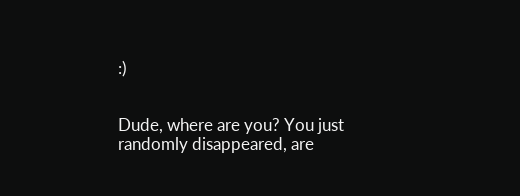:)


Dude, where are you? You just randomly disappeared, are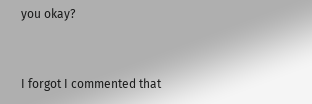you okay?


I forgot I commented that